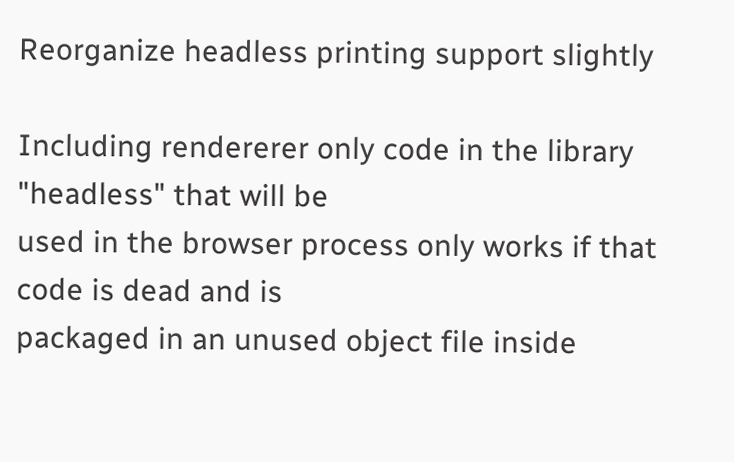Reorganize headless printing support slightly

Including rendererer only code in the library "headless" that will be
used in the browser process only works if that code is dead and is
packaged in an unused object file inside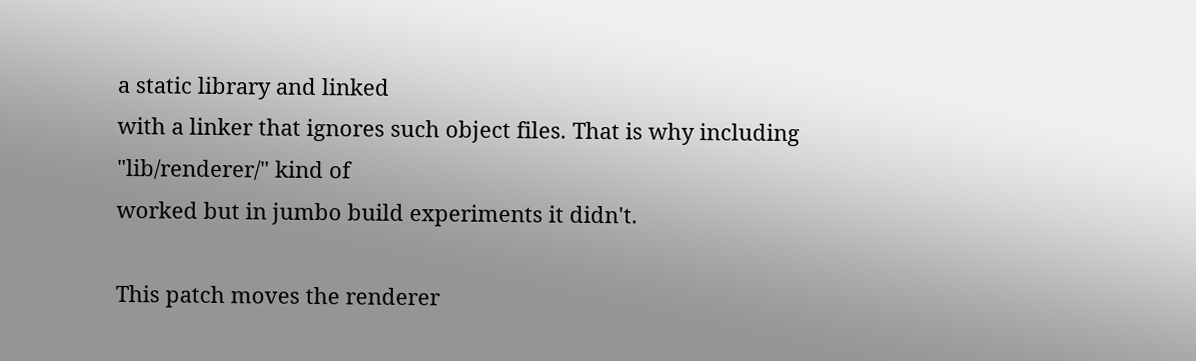a static library and linked
with a linker that ignores such object files. That is why including
"lib/renderer/" kind of
worked but in jumbo build experiments it didn't.

This patch moves the renderer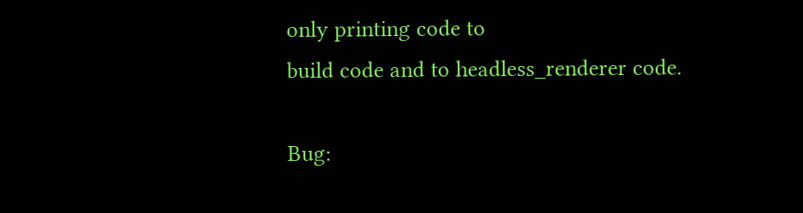only printing code to
build code and to headless_renderer code.

Bug: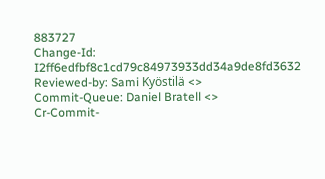883727
Change-Id: I2ff6edfbf8c1cd79c84973933dd34a9de8fd3632
Reviewed-by: Sami Kyöstilä <>
Commit-Queue: Daniel Bratell <>
Cr-Commit-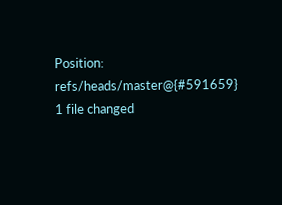Position: refs/heads/master@{#591659}
1 file changed